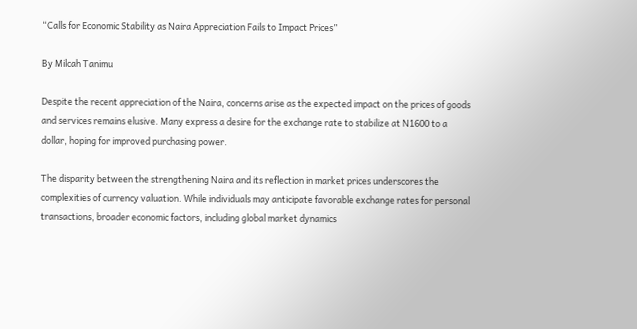“Calls for Economic Stability as Naira Appreciation Fails to Impact Prices”

By Milcah Tanimu

Despite the recent appreciation of the Naira, concerns arise as the expected impact on the prices of goods and services remains elusive. Many express a desire for the exchange rate to stabilize at N1600 to a dollar, hoping for improved purchasing power.

The disparity between the strengthening Naira and its reflection in market prices underscores the complexities of currency valuation. While individuals may anticipate favorable exchange rates for personal transactions, broader economic factors, including global market dynamics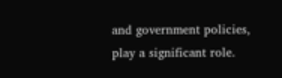and government policies, play a significant role.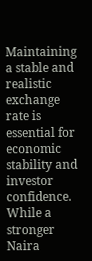Maintaining a stable and realistic exchange rate is essential for economic stability and investor confidence. While a stronger Naira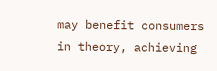may benefit consumers in theory, achieving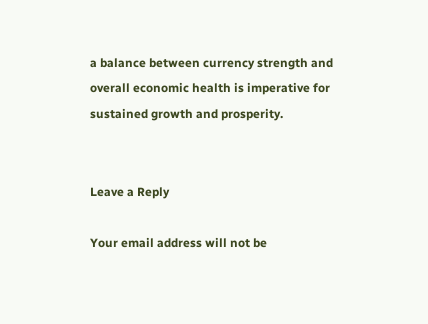a balance between currency strength and overall economic health is imperative for sustained growth and prosperity.


Leave a Reply

Your email address will not be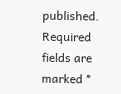published. Required fields are marked *